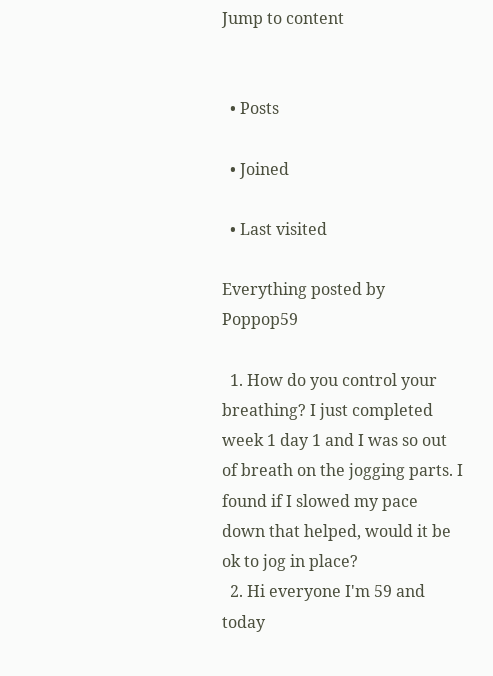Jump to content


  • Posts

  • Joined

  • Last visited

Everything posted by Poppop59

  1. How do you control your breathing? I just completed week 1 day 1 and I was so out of breath on the jogging parts. I found if I slowed my pace down that helped, would it be ok to jog in place?
  2. Hi everyone I'm 59 and today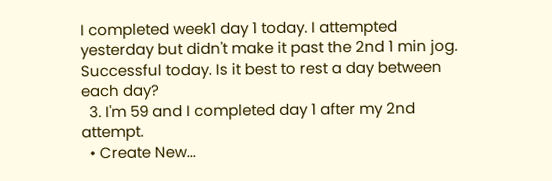I completed week1 day 1 today. I attempted yesterday but didn't make it past the 2nd 1 min jog. Successful today. Is it best to rest a day between each day?
  3. I'm 59 and I completed day 1 after my 2nd attempt.
  • Create New...